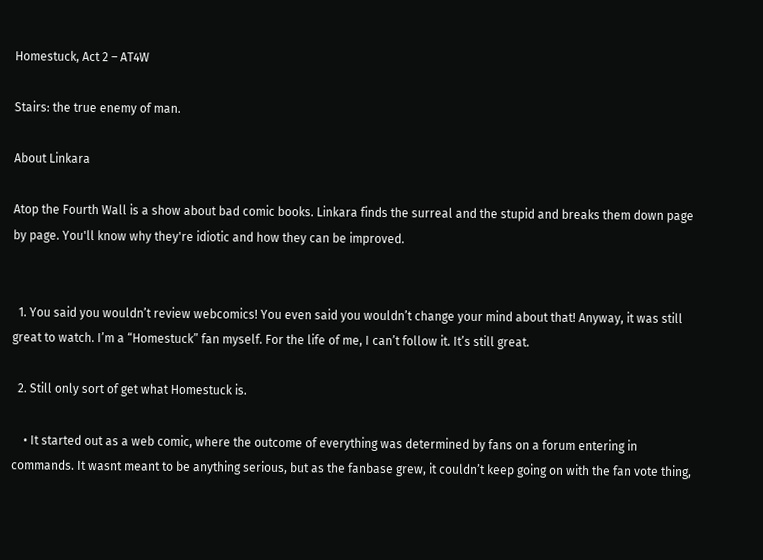Homestuck, Act 2 – AT4W

Stairs: the true enemy of man.

About Linkara

Atop the Fourth Wall is a show about bad comic books. Linkara finds the surreal and the stupid and breaks them down page by page. You'll know why they're idiotic and how they can be improved.


  1. You said you wouldn’t review webcomics! You even said you wouldn’t change your mind about that! Anyway, it was still great to watch. I’m a “Homestuck” fan myself. For the life of me, I can’t follow it. It’s still great.

  2. Still only sort of get what Homestuck is.

    • It started out as a web comic, where the outcome of everything was determined by fans on a forum entering in commands. It wasnt meant to be anything serious, but as the fanbase grew, it couldn’t keep going on with the fan vote thing,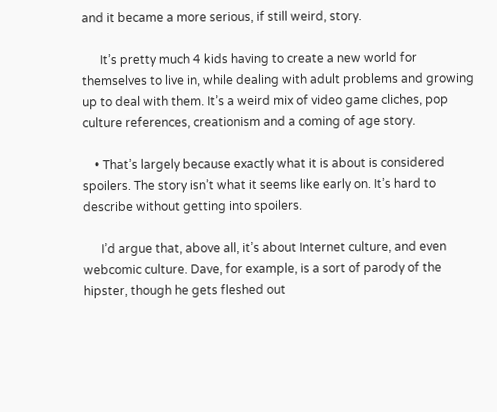and it became a more serious, if still weird, story.

      It’s pretty much 4 kids having to create a new world for themselves to live in, while dealing with adult problems and growing up to deal with them. It’s a weird mix of video game cliches, pop culture references, creationism and a coming of age story.

    • That’s largely because exactly what it is about is considered spoilers. The story isn’t what it seems like early on. It’s hard to describe without getting into spoilers.

      I’d argue that, above all, it’s about Internet culture, and even webcomic culture. Dave, for example, is a sort of parody of the hipster, though he gets fleshed out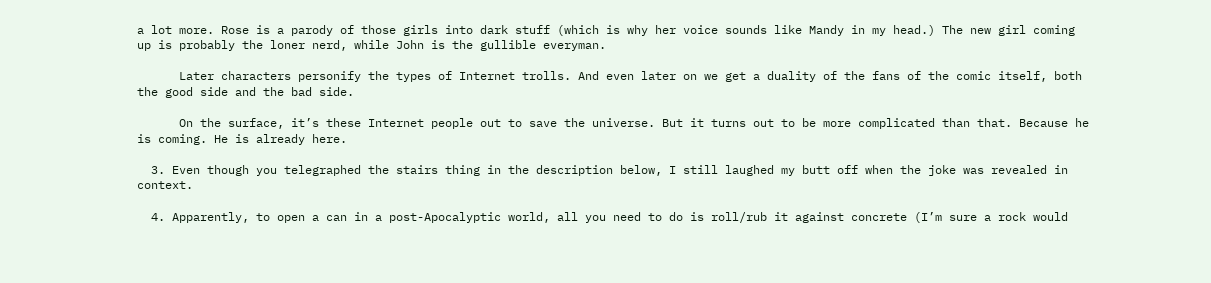a lot more. Rose is a parody of those girls into dark stuff (which is why her voice sounds like Mandy in my head.) The new girl coming up is probably the loner nerd, while John is the gullible everyman.

      Later characters personify the types of Internet trolls. And even later on we get a duality of the fans of the comic itself, both the good side and the bad side.

      On the surface, it’s these Internet people out to save the universe. But it turns out to be more complicated than that. Because he is coming. He is already here.

  3. Even though you telegraphed the stairs thing in the description below, I still laughed my butt off when the joke was revealed in context.

  4. Apparently, to open a can in a post-Apocalyptic world, all you need to do is roll/rub it against concrete (I’m sure a rock would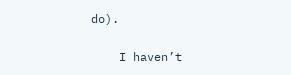do).

    I haven’t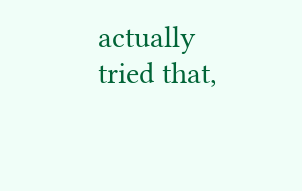actually tried that,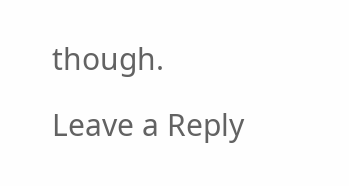though.

Leave a Reply